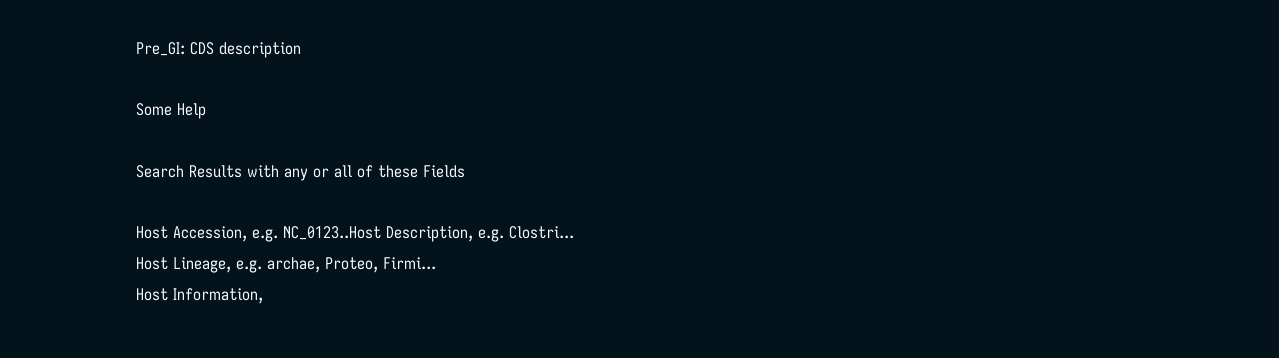Pre_GI: CDS description

Some Help

Search Results with any or all of these Fields

Host Accession, e.g. NC_0123..Host Description, e.g. Clostri...
Host Lineage, e.g. archae, Proteo, Firmi...
Host Information,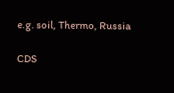e.g. soil, Thermo, Russia

CDS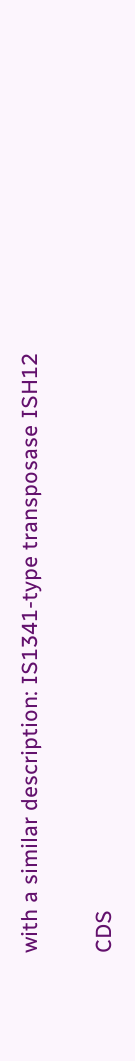with a similar description: IS1341-type transposase ISH12

CDS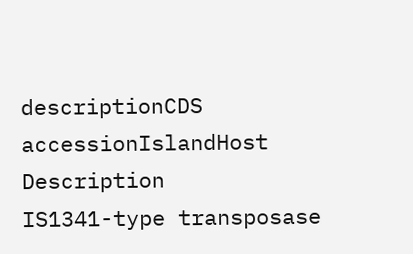descriptionCDS accessionIslandHost Description
IS1341-type transposase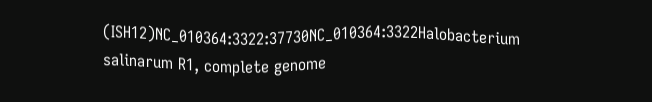(ISH12)NC_010364:3322:37730NC_010364:3322Halobacterium salinarum R1, complete genome